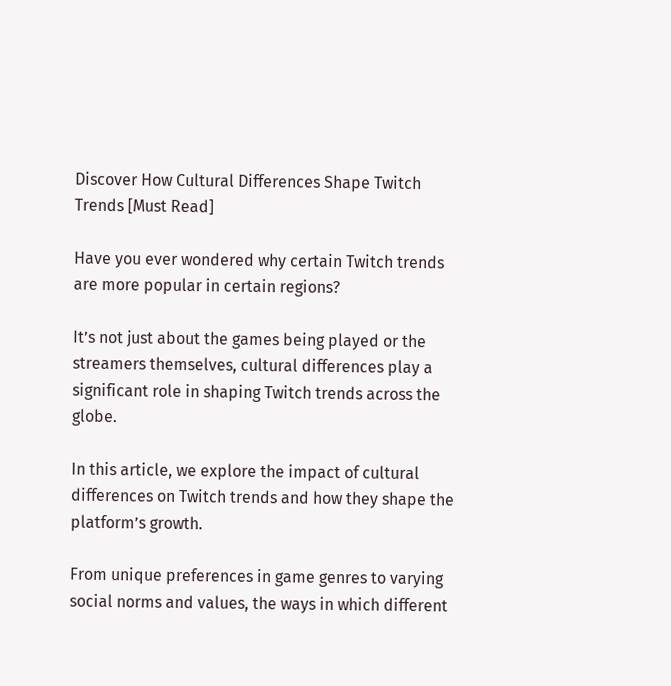Discover How Cultural Differences Shape Twitch Trends [Must Read]

Have you ever wondered why certain Twitch trends are more popular in certain regions?

It’s not just about the games being played or the streamers themselves, cultural differences play a significant role in shaping Twitch trends across the globe.

In this article, we explore the impact of cultural differences on Twitch trends and how they shape the platform’s growth.

From unique preferences in game genres to varying social norms and values, the ways in which different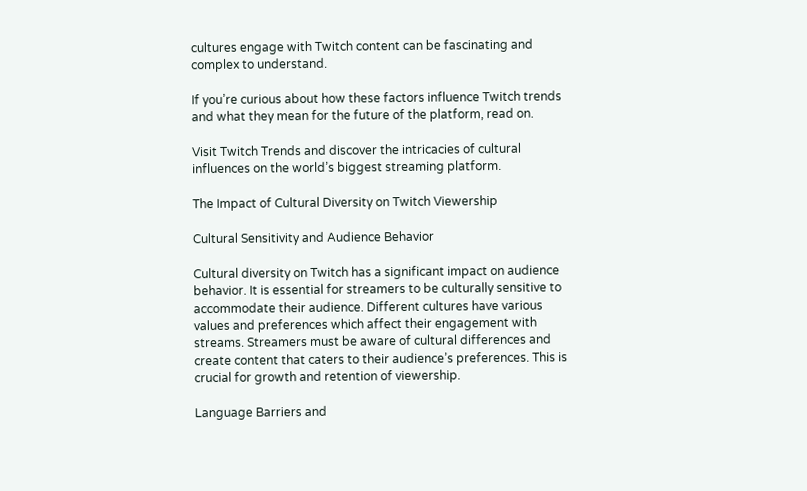cultures engage with Twitch content can be fascinating and complex to understand.

If you’re curious about how these factors influence Twitch trends and what they mean for the future of the platform, read on.

Visit Twitch Trends and discover the intricacies of cultural influences on the world’s biggest streaming platform.

The Impact of Cultural Diversity on Twitch Viewership

Cultural Sensitivity and Audience Behavior

Cultural diversity on Twitch has a significant impact on audience behavior. It is essential for streamers to be culturally sensitive to accommodate their audience. Different cultures have various values and preferences which affect their engagement with streams. Streamers must be aware of cultural differences and create content that caters to their audience’s preferences. This is crucial for growth and retention of viewership.

Language Barriers and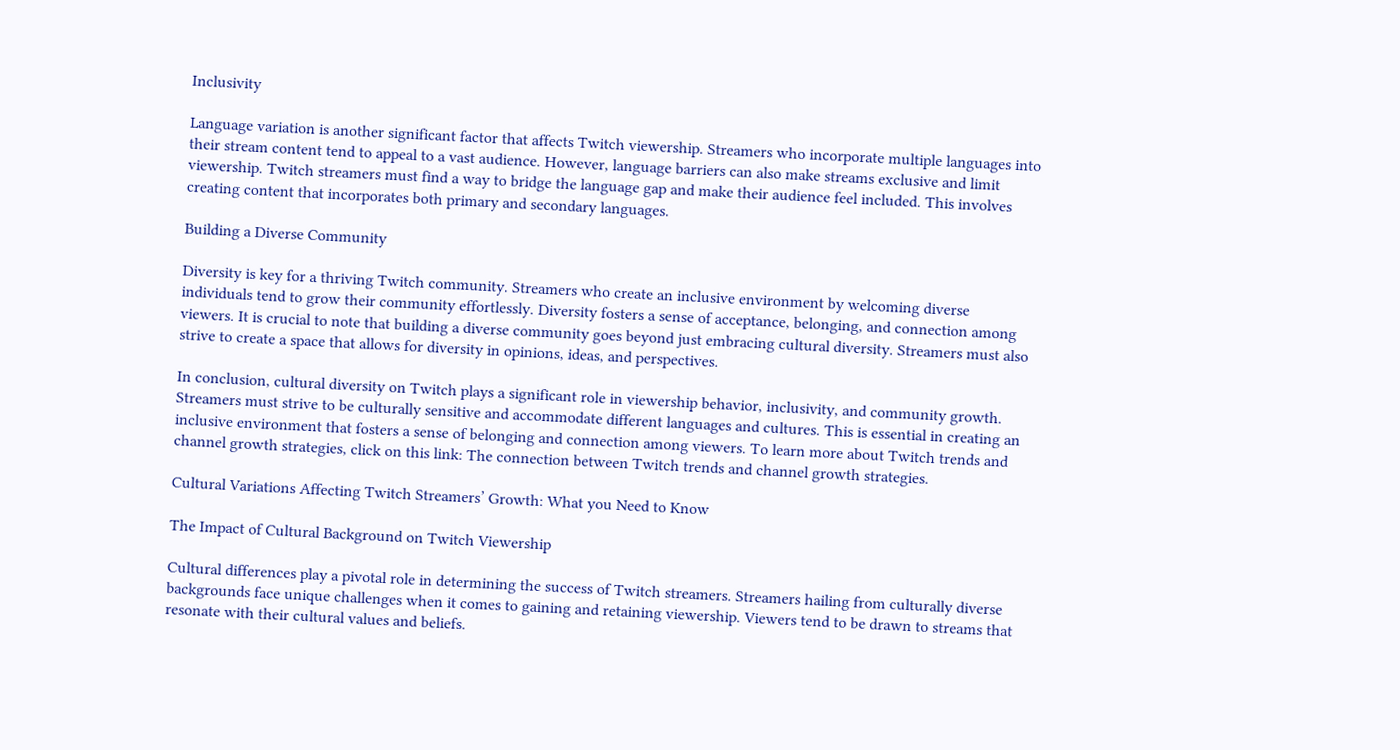Inclusivity

Language variation is another significant factor that affects Twitch viewership. Streamers who incorporate multiple languages into their stream content tend to appeal to a vast audience. However, language barriers can also make streams exclusive and limit viewership. Twitch streamers must find a way to bridge the language gap and make their audience feel included. This involves creating content that incorporates both primary and secondary languages.

Building a Diverse Community

Diversity is key for a thriving Twitch community. Streamers who create an inclusive environment by welcoming diverse individuals tend to grow their community effortlessly. Diversity fosters a sense of acceptance, belonging, and connection among viewers. It is crucial to note that building a diverse community goes beyond just embracing cultural diversity. Streamers must also strive to create a space that allows for diversity in opinions, ideas, and perspectives.

In conclusion, cultural diversity on Twitch plays a significant role in viewership behavior, inclusivity, and community growth. Streamers must strive to be culturally sensitive and accommodate different languages and cultures. This is essential in creating an inclusive environment that fosters a sense of belonging and connection among viewers. To learn more about Twitch trends and channel growth strategies, click on this link: The connection between Twitch trends and channel growth strategies.

Cultural Variations Affecting Twitch Streamers’ Growth: What you Need to Know

The Impact of Cultural Background on Twitch Viewership

Cultural differences play a pivotal role in determining the success of Twitch streamers. Streamers hailing from culturally diverse backgrounds face unique challenges when it comes to gaining and retaining viewership. Viewers tend to be drawn to streams that resonate with their cultural values and beliefs.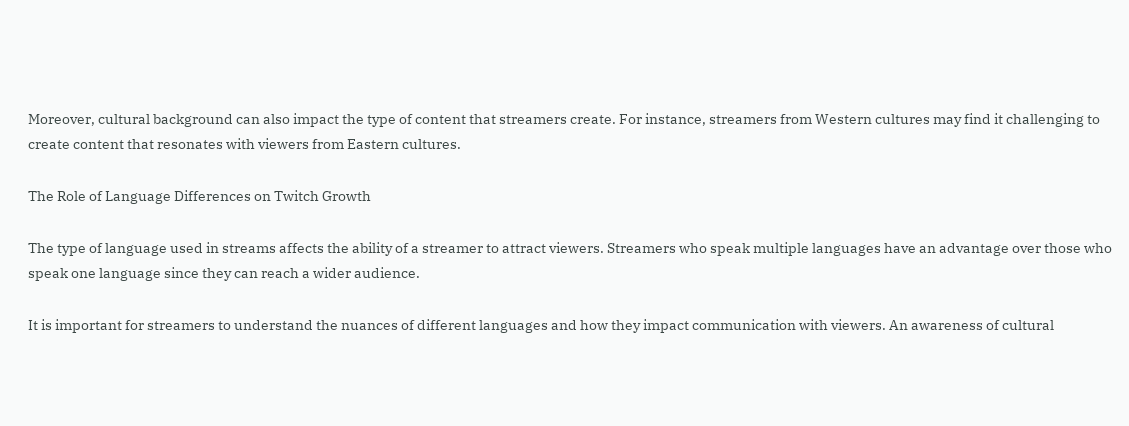Moreover, cultural background can also impact the type of content that streamers create. For instance, streamers from Western cultures may find it challenging to create content that resonates with viewers from Eastern cultures.

The Role of Language Differences on Twitch Growth

The type of language used in streams affects the ability of a streamer to attract viewers. Streamers who speak multiple languages have an advantage over those who speak one language since they can reach a wider audience.

It is important for streamers to understand the nuances of different languages and how they impact communication with viewers. An awareness of cultural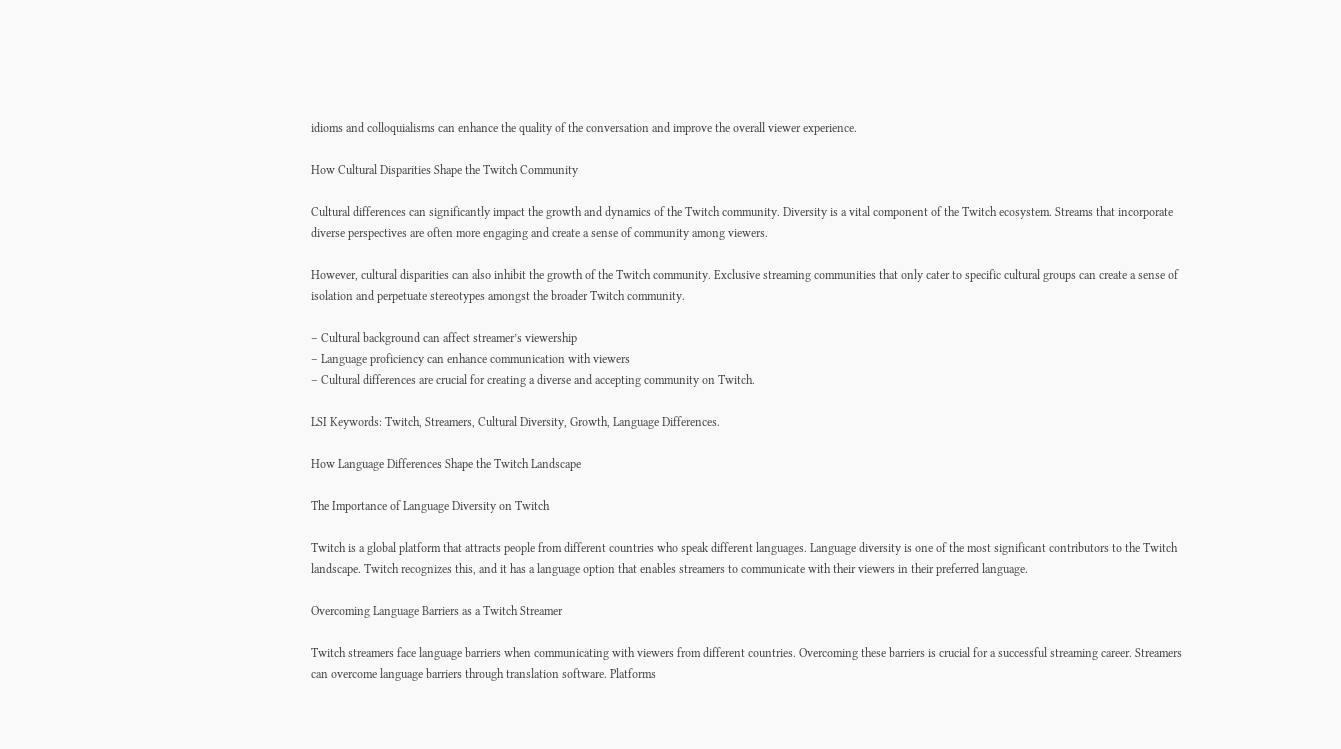idioms and colloquialisms can enhance the quality of the conversation and improve the overall viewer experience.

How Cultural Disparities Shape the Twitch Community

Cultural differences can significantly impact the growth and dynamics of the Twitch community. Diversity is a vital component of the Twitch ecosystem. Streams that incorporate diverse perspectives are often more engaging and create a sense of community among viewers.

However, cultural disparities can also inhibit the growth of the Twitch community. Exclusive streaming communities that only cater to specific cultural groups can create a sense of isolation and perpetuate stereotypes amongst the broader Twitch community.

– Cultural background can affect streamer’s viewership
– Language proficiency can enhance communication with viewers
– Cultural differences are crucial for creating a diverse and accepting community on Twitch.

LSI Keywords: Twitch, Streamers, Cultural Diversity, Growth, Language Differences.

How Language Differences Shape the Twitch Landscape

The Importance of Language Diversity on Twitch

Twitch is a global platform that attracts people from different countries who speak different languages. Language diversity is one of the most significant contributors to the Twitch landscape. Twitch recognizes this, and it has a language option that enables streamers to communicate with their viewers in their preferred language.

Overcoming Language Barriers as a Twitch Streamer

Twitch streamers face language barriers when communicating with viewers from different countries. Overcoming these barriers is crucial for a successful streaming career. Streamers can overcome language barriers through translation software. Platforms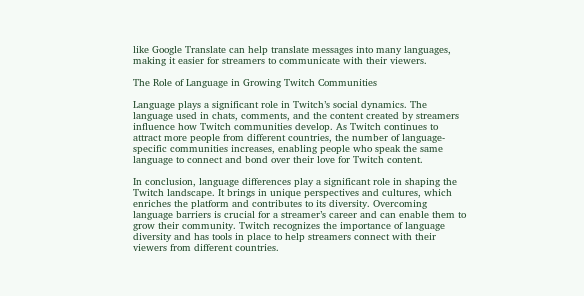like Google Translate can help translate messages into many languages, making it easier for streamers to communicate with their viewers.

The Role of Language in Growing Twitch Communities

Language plays a significant role in Twitch’s social dynamics. The language used in chats, comments, and the content created by streamers influence how Twitch communities develop. As Twitch continues to attract more people from different countries, the number of language-specific communities increases, enabling people who speak the same language to connect and bond over their love for Twitch content.

In conclusion, language differences play a significant role in shaping the Twitch landscape. It brings in unique perspectives and cultures, which enriches the platform and contributes to its diversity. Overcoming language barriers is crucial for a streamer’s career and can enable them to grow their community. Twitch recognizes the importance of language diversity and has tools in place to help streamers connect with their viewers from different countries.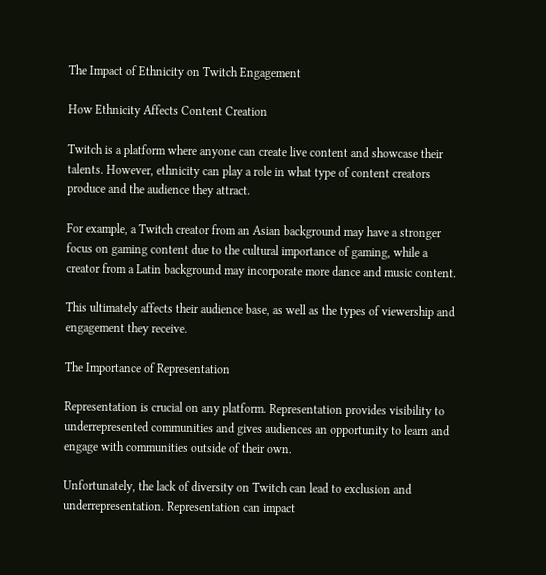The Impact of Ethnicity on Twitch Engagement

How Ethnicity Affects Content Creation

Twitch is a platform where anyone can create live content and showcase their talents. However, ethnicity can play a role in what type of content creators produce and the audience they attract.

For example, a Twitch creator from an Asian background may have a stronger focus on gaming content due to the cultural importance of gaming, while a creator from a Latin background may incorporate more dance and music content.

This ultimately affects their audience base, as well as the types of viewership and engagement they receive.

The Importance of Representation

Representation is crucial on any platform. Representation provides visibility to underrepresented communities and gives audiences an opportunity to learn and engage with communities outside of their own.

Unfortunately, the lack of diversity on Twitch can lead to exclusion and underrepresentation. Representation can impact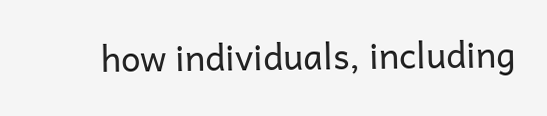how individuals, including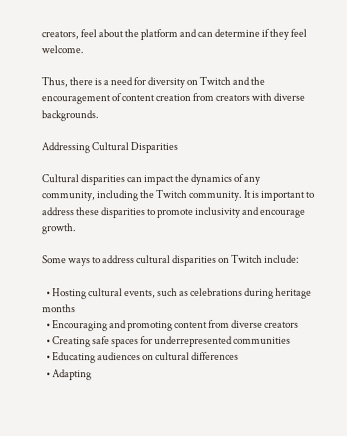creators, feel about the platform and can determine if they feel welcome.

Thus, there is a need for diversity on Twitch and the encouragement of content creation from creators with diverse backgrounds.

Addressing Cultural Disparities

Cultural disparities can impact the dynamics of any community, including the Twitch community. It is important to address these disparities to promote inclusivity and encourage growth.

Some ways to address cultural disparities on Twitch include:

  • Hosting cultural events, such as celebrations during heritage months
  • Encouraging and promoting content from diverse creators
  • Creating safe spaces for underrepresented communities
  • Educating audiences on cultural differences
  • Adapting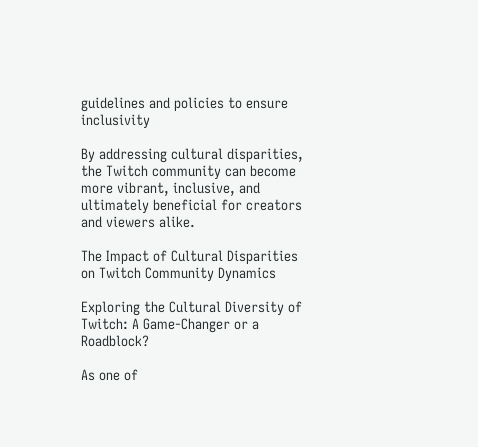guidelines and policies to ensure inclusivity

By addressing cultural disparities, the Twitch community can become more vibrant, inclusive, and ultimately beneficial for creators and viewers alike.

The Impact of Cultural Disparities on Twitch Community Dynamics

Exploring the Cultural Diversity of Twitch: A Game-Changer or a Roadblock?

As one of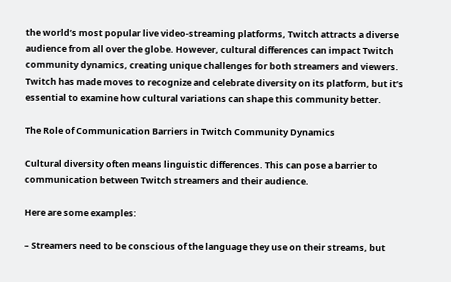the world’s most popular live video-streaming platforms, Twitch attracts a diverse audience from all over the globe. However, cultural differences can impact Twitch community dynamics, creating unique challenges for both streamers and viewers. Twitch has made moves to recognize and celebrate diversity on its platform, but it’s essential to examine how cultural variations can shape this community better.

The Role of Communication Barriers in Twitch Community Dynamics

Cultural diversity often means linguistic differences. This can pose a barrier to communication between Twitch streamers and their audience.

Here are some examples:

– Streamers need to be conscious of the language they use on their streams, but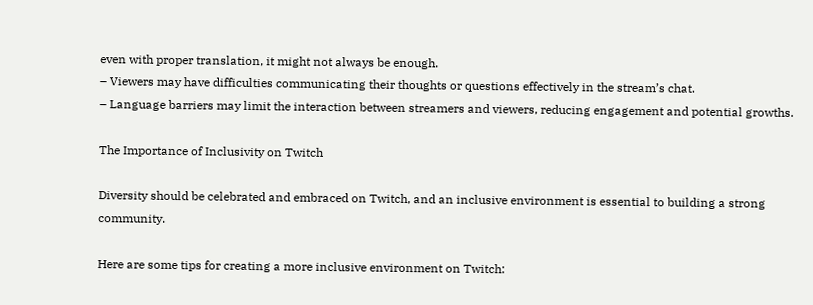even with proper translation, it might not always be enough.
– Viewers may have difficulties communicating their thoughts or questions effectively in the stream’s chat.
– Language barriers may limit the interaction between streamers and viewers, reducing engagement and potential growths.

The Importance of Inclusivity on Twitch

Diversity should be celebrated and embraced on Twitch, and an inclusive environment is essential to building a strong community.

Here are some tips for creating a more inclusive environment on Twitch: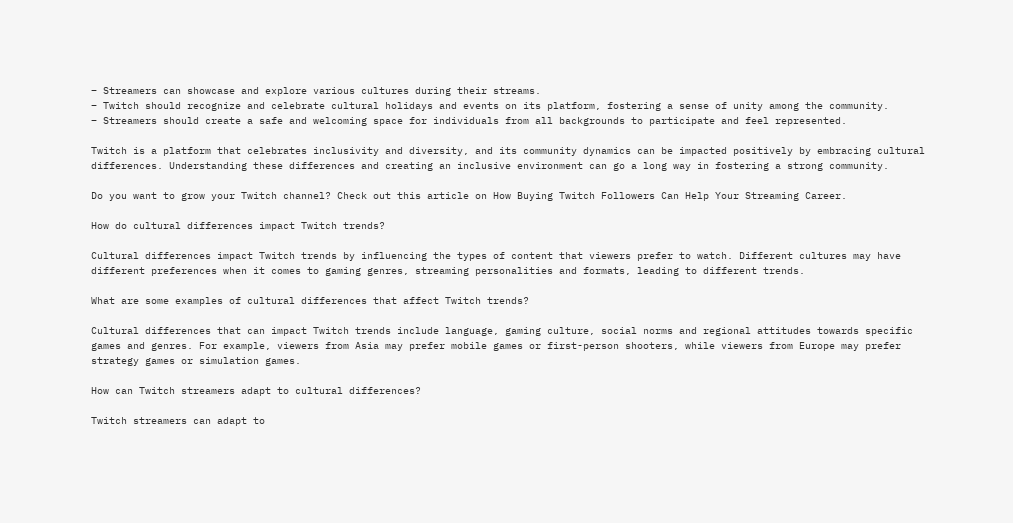– Streamers can showcase and explore various cultures during their streams.
– Twitch should recognize and celebrate cultural holidays and events on its platform, fostering a sense of unity among the community.
– Streamers should create a safe and welcoming space for individuals from all backgrounds to participate and feel represented.

Twitch is a platform that celebrates inclusivity and diversity, and its community dynamics can be impacted positively by embracing cultural differences. Understanding these differences and creating an inclusive environment can go a long way in fostering a strong community.

Do you want to grow your Twitch channel? Check out this article on How Buying Twitch Followers Can Help Your Streaming Career.

How do cultural differences impact Twitch trends?

Cultural differences impact Twitch trends by influencing the types of content that viewers prefer to watch. Different cultures may have different preferences when it comes to gaming genres, streaming personalities and formats, leading to different trends.

What are some examples of cultural differences that affect Twitch trends?

Cultural differences that can impact Twitch trends include language, gaming culture, social norms and regional attitudes towards specific games and genres. For example, viewers from Asia may prefer mobile games or first-person shooters, while viewers from Europe may prefer strategy games or simulation games.

How can Twitch streamers adapt to cultural differences?

Twitch streamers can adapt to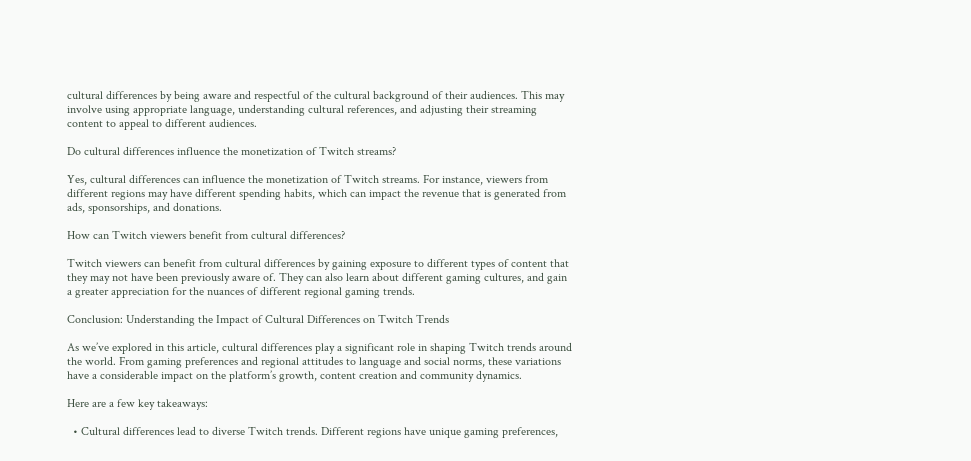cultural differences by being aware and respectful of the cultural background of their audiences. This may involve using appropriate language, understanding cultural references, and adjusting their streaming content to appeal to different audiences.

Do cultural differences influence the monetization of Twitch streams?

Yes, cultural differences can influence the monetization of Twitch streams. For instance, viewers from different regions may have different spending habits, which can impact the revenue that is generated from ads, sponsorships, and donations.

How can Twitch viewers benefit from cultural differences?

Twitch viewers can benefit from cultural differences by gaining exposure to different types of content that they may not have been previously aware of. They can also learn about different gaming cultures, and gain a greater appreciation for the nuances of different regional gaming trends.

Conclusion: Understanding the Impact of Cultural Differences on Twitch Trends

As we’ve explored in this article, cultural differences play a significant role in shaping Twitch trends around the world. From gaming preferences and regional attitudes to language and social norms, these variations have a considerable impact on the platform’s growth, content creation and community dynamics.

Here are a few key takeaways:

  • Cultural differences lead to diverse Twitch trends. Different regions have unique gaming preferences,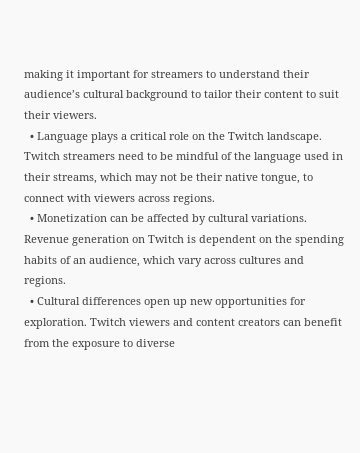making it important for streamers to understand their audience’s cultural background to tailor their content to suit their viewers.
  • Language plays a critical role on the Twitch landscape. Twitch streamers need to be mindful of the language used in their streams, which may not be their native tongue, to connect with viewers across regions.
  • Monetization can be affected by cultural variations. Revenue generation on Twitch is dependent on the spending habits of an audience, which vary across cultures and regions.
  • Cultural differences open up new opportunities for exploration. Twitch viewers and content creators can benefit from the exposure to diverse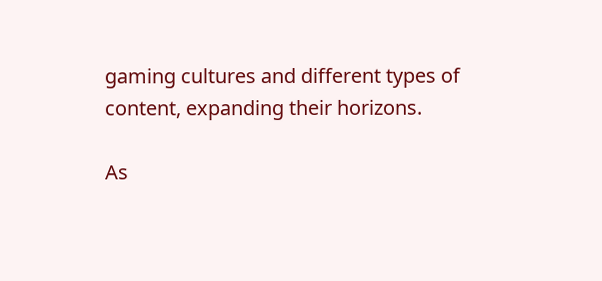gaming cultures and different types of content, expanding their horizons.

As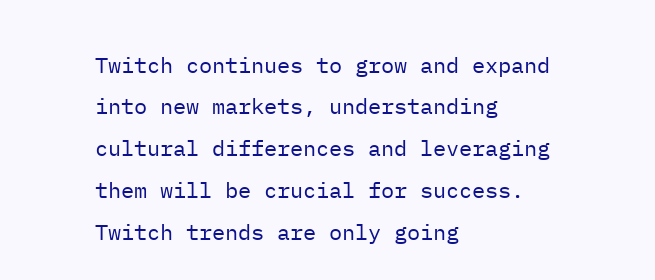Twitch continues to grow and expand into new markets, understanding cultural differences and leveraging them will be crucial for success. Twitch trends are only going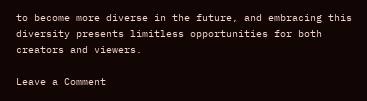to become more diverse in the future, and embracing this diversity presents limitless opportunities for both creators and viewers.

Leave a Comment